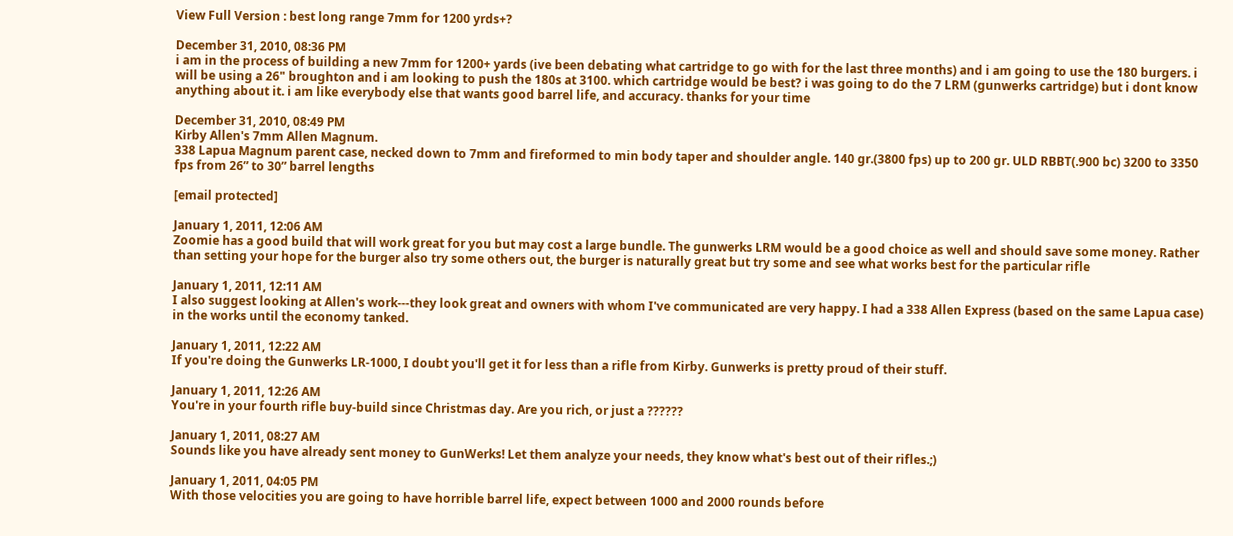View Full Version : best long range 7mm for 1200 yrds+?

December 31, 2010, 08:36 PM
i am in the process of building a new 7mm for 1200+ yards (ive been debating what cartridge to go with for the last three months) and i am going to use the 180 burgers. i will be using a 26" broughton and i am looking to push the 180s at 3100. which cartridge would be best? i was going to do the 7 LRM (gunwerks cartridge) but i dont know anything about it. i am like everybody else that wants good barrel life, and accuracy. thanks for your time

December 31, 2010, 08:49 PM
Kirby Allen's 7mm Allen Magnum.
338 Lapua Magnum parent case, necked down to 7mm and fireformed to min body taper and shoulder angle. 140 gr.(3800 fps) up to 200 gr. ULD RBBT(.900 bc) 3200 to 3350 fps from 26” to 30” barrel lengths

[email protected]

January 1, 2011, 12:06 AM
Zoomie has a good build that will work great for you but may cost a large bundle. The gunwerks LRM would be a good choice as well and should save some money. Rather than setting your hope for the burger also try some others out, the burger is naturally great but try some and see what works best for the particular rifle

January 1, 2011, 12:11 AM
I also suggest looking at Allen's work---they look great and owners with whom I've communicated are very happy. I had a 338 Allen Express (based on the same Lapua case) in the works until the economy tanked.

January 1, 2011, 12:22 AM
If you're doing the Gunwerks LR-1000, I doubt you'll get it for less than a rifle from Kirby. Gunwerks is pretty proud of their stuff.

January 1, 2011, 12:26 AM
You're in your fourth rifle buy-build since Christmas day. Are you rich, or just a ??????

January 1, 2011, 08:27 AM
Sounds like you have already sent money to GunWerks! Let them analyze your needs, they know what's best out of their rifles.;)

January 1, 2011, 04:05 PM
With those velocities you are going to have horrible barrel life, expect between 1000 and 2000 rounds before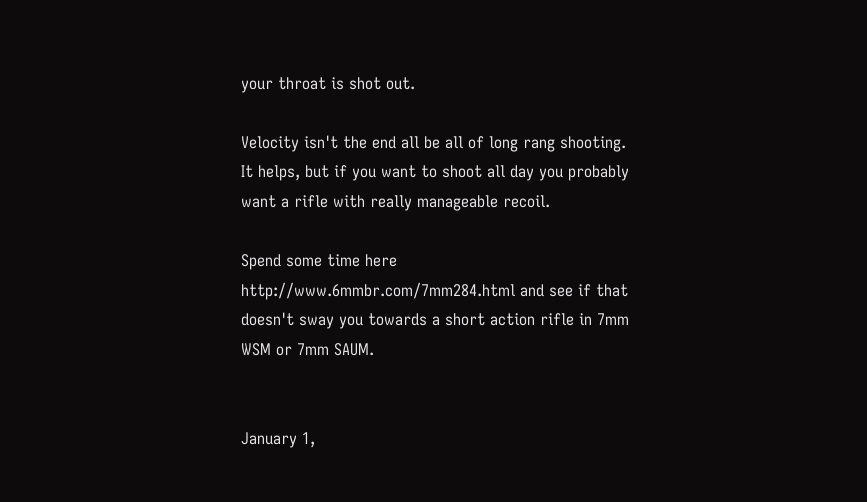your throat is shot out.

Velocity isn't the end all be all of long rang shooting. It helps, but if you want to shoot all day you probably want a rifle with really manageable recoil.

Spend some time here http://www.6mmbr.com/7mm284.html and see if that doesn't sway you towards a short action rifle in 7mm WSM or 7mm SAUM.


January 1,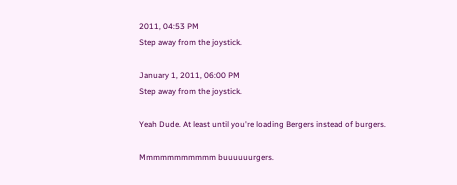2011, 04:53 PM
Step away from the joystick.

January 1, 2011, 06:00 PM
Step away from the joystick.

Yeah Dude. At least until you're loading Bergers instead of burgers.

Mmmmmmmmmmm buuuuuurgers.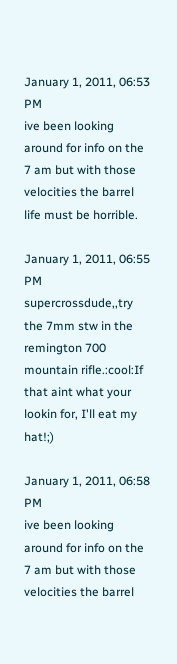January 1, 2011, 06:53 PM
ive been looking around for info on the 7 am but with those velocities the barrel life must be horrible.

January 1, 2011, 06:55 PM
supercrossdude,,try the 7mm stw in the remington 700 mountain rifle.:cool:If that aint what your lookin for, I'll eat my hat!;)

January 1, 2011, 06:58 PM
ive been looking around for info on the 7 am but with those velocities the barrel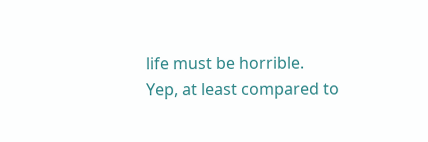life must be horrible.
Yep, at least compared to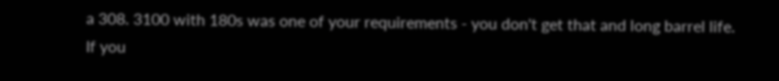a 308. 3100 with 180s was one of your requirements - you don't get that and long barrel life. If you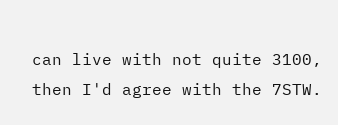can live with not quite 3100, then I'd agree with the 7STW.